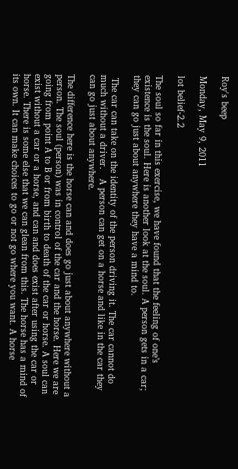Roy's beep

Monday, May 9, 2011

lot belief-2.2

The soul so far in this exercise, we have found that the feeling of one’s existence is the soul. Here is another look at the soul. A person gets in a car; they can go just about anywhere they have a mind to.

 The car can take on the identity of the person driving it. The car cannot do much without a driver.   A person can get on a horse and like in the car they can go just about anywhere.

The difference here is the horse can and does go just about anywhere without a person. The soul (person) was in control of the car and the horse. Here we are going from point A to B or from birth to death of the car or horse. A soul can exist without a car or a horse, and can and does exist after using the car or horse. There is some else that we can glean from this. The horse has a mind of its own. It can make choices to go or not go where you want. A horse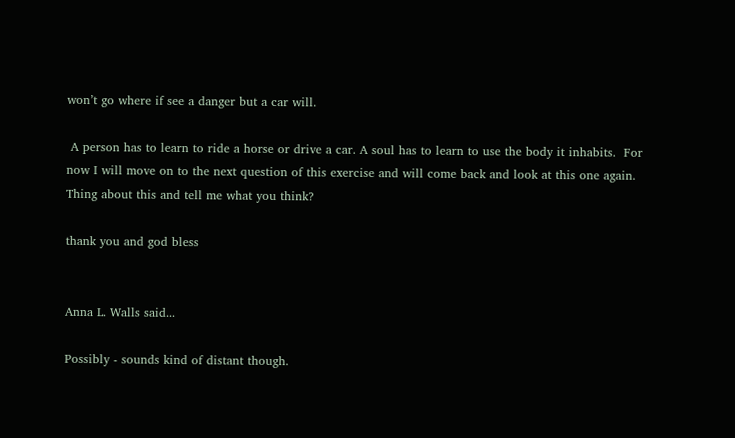won’t go where if see a danger but a car will.

 A person has to learn to ride a horse or drive a car. A soul has to learn to use the body it inhabits.  For now I will move on to the next question of this exercise and will come back and look at this one again. Thing about this and tell me what you think?

thank you and god bless


Anna L. Walls said...

Possibly - sounds kind of distant though.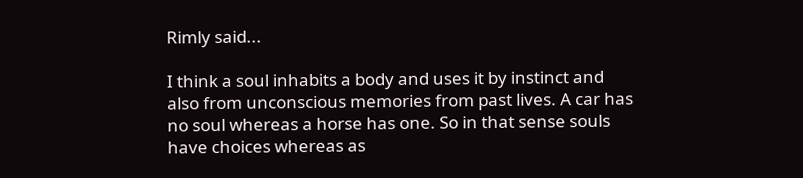Rimly said...

I think a soul inhabits a body and uses it by instinct and also from unconscious memories from past lives. A car has no soul whereas a horse has one. So in that sense souls have choices whereas as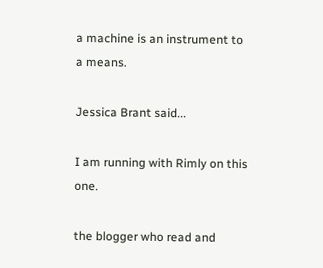a machine is an instrument to a means.

Jessica Brant said...

I am running with Rimly on this one.

the blogger who read and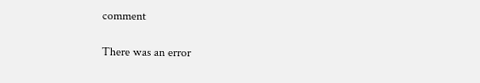comment

There was an error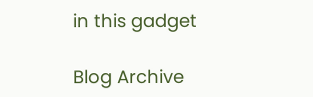in this gadget

Blog Archive